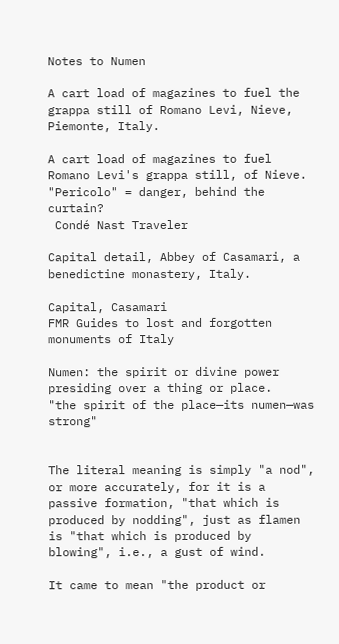Notes to Numen

A cart load of magazines to fuel the grappa still of Romano Levi, Nieve, Piemonte, Italy.

A cart load of magazines to fuel Romano Levi's grappa still, of Nieve.
"Pericolo" = danger, behind the curtain?
 Condé Nast Traveler

Capital detail, Abbey of Casamari, a benedictine monastery, Italy.

Capital, Casamari
FMR Guides to lost and forgotten monuments of Italy

Numen: the spirit or divine power presiding over a thing or place.
"the spirit of the place—its numen—was strong"


The literal meaning is simply "a nod", or more accurately, for it is a passive formation, "that which is produced by nodding", just as flamen is "that which is produced by blowing", i.e., a gust of wind.

It came to mean "the product or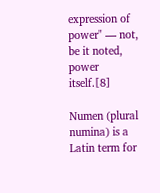expression of power" — not, be it noted, power itself.[8]

Numen (plural numina) is a Latin term for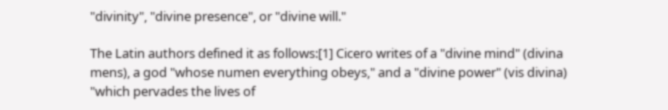"divinity", "divine presence", or "divine will."

The Latin authors defined it as follows:[1] Cicero writes of a "divine mind" (divina mens), a god "whose numen everything obeys," and a "divine power" (vis divina) "which pervades the lives of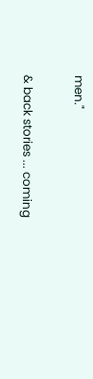men."

& back stories ... coming